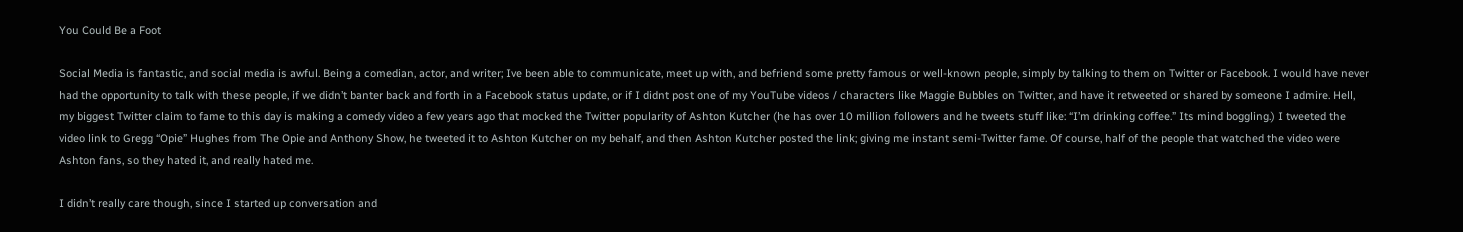You Could Be a Foot

Social Media is fantastic, and social media is awful. Being a comedian, actor, and writer; Ive been able to communicate, meet up with, and befriend some pretty famous or well-known people, simply by talking to them on Twitter or Facebook. I would have never had the opportunity to talk with these people, if we didn’t banter back and forth in a Facebook status update, or if I didnt post one of my YouTube videos / characters like Maggie Bubbles on Twitter, and have it retweeted or shared by someone I admire. Hell, my biggest Twitter claim to fame to this day is making a comedy video a few years ago that mocked the Twitter popularity of Ashton Kutcher (he has over 10 million followers and he tweets stuff like: “I’m drinking coffee.” Its mind boggling.) I tweeted the video link to Gregg “Opie” Hughes from The Opie and Anthony Show, he tweeted it to Ashton Kutcher on my behalf, and then Ashton Kutcher posted the link; giving me instant semi-Twitter fame. Of course, half of the people that watched the video were Ashton fans, so they hated it, and really hated me.

I didn’t really care though, since I started up conversation and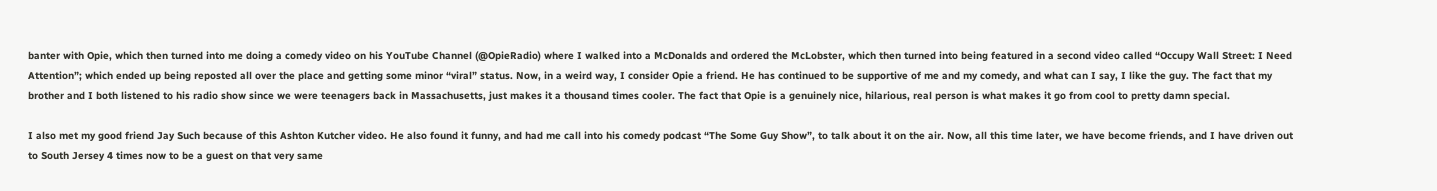banter with Opie, which then turned into me doing a comedy video on his YouTube Channel (@OpieRadio) where I walked into a McDonalds and ordered the McLobster, which then turned into being featured in a second video called “Occupy Wall Street: I Need Attention”; which ended up being reposted all over the place and getting some minor “viral” status. Now, in a weird way, I consider Opie a friend. He has continued to be supportive of me and my comedy, and what can I say, I like the guy. The fact that my brother and I both listened to his radio show since we were teenagers back in Massachusetts, just makes it a thousand times cooler. The fact that Opie is a genuinely nice, hilarious, real person is what makes it go from cool to pretty damn special.

I also met my good friend Jay Such because of this Ashton Kutcher video. He also found it funny, and had me call into his comedy podcast “The Some Guy Show”, to talk about it on the air. Now, all this time later, we have become friends, and I have driven out to South Jersey 4 times now to be a guest on that very same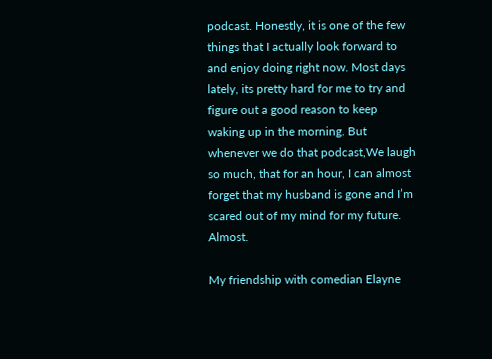podcast. Honestly, it is one of the few things that I actually look forward to and enjoy doing right now. Most days lately, its pretty hard for me to try and figure out a good reason to keep waking up in the morning. But whenever we do that podcast,We laugh so much, that for an hour, I can almost forget that my husband is gone and I’m scared out of my mind for my future. Almost.

My friendship with comedian Elayne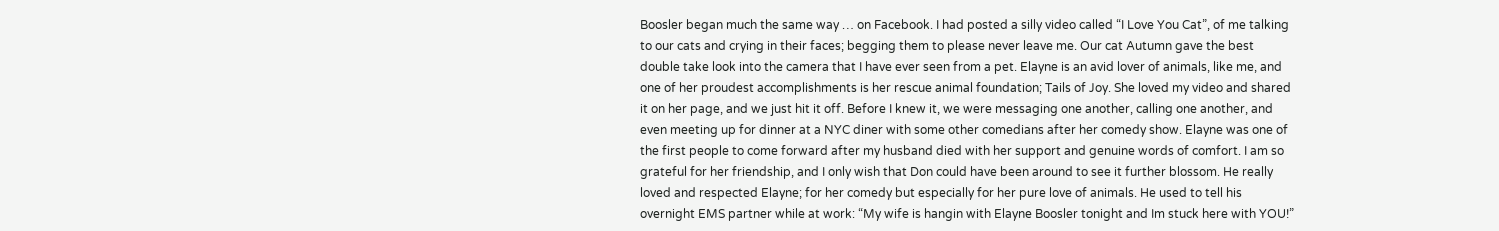Boosler began much the same way … on Facebook. I had posted a silly video called “I Love You Cat”, of me talking to our cats and crying in their faces; begging them to please never leave me. Our cat Autumn gave the best double take look into the camera that I have ever seen from a pet. Elayne is an avid lover of animals, like me, and one of her proudest accomplishments is her rescue animal foundation; Tails of Joy. She loved my video and shared it on her page, and we just hit it off. Before I knew it, we were messaging one another, calling one another, and even meeting up for dinner at a NYC diner with some other comedians after her comedy show. Elayne was one of the first people to come forward after my husband died with her support and genuine words of comfort. I am so grateful for her friendship, and I only wish that Don could have been around to see it further blossom. He really loved and respected Elayne; for her comedy but especially for her pure love of animals. He used to tell his overnight EMS partner while at work: “My wife is hangin with Elayne Boosler tonight and Im stuck here with YOU!”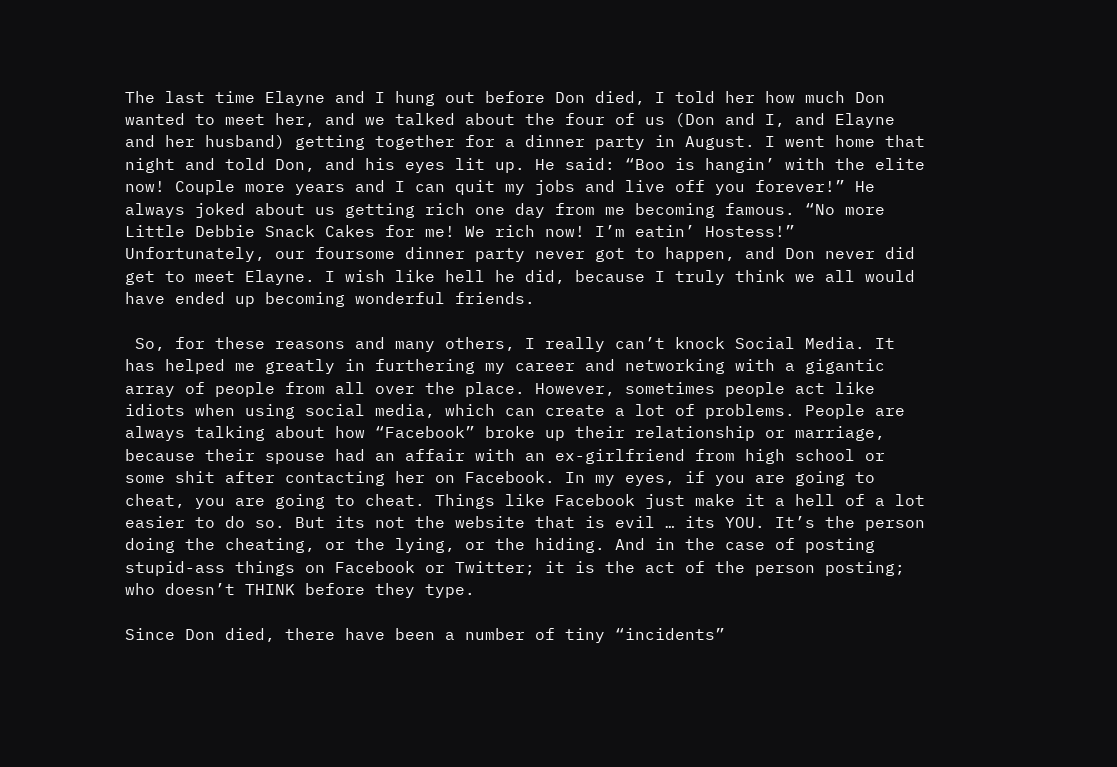The last time Elayne and I hung out before Don died, I told her how much Don wanted to meet her, and we talked about the four of us (Don and I, and Elayne and her husband) getting together for a dinner party in August. I went home that night and told Don, and his eyes lit up. He said: “Boo is hangin’ with the elite now! Couple more years and I can quit my jobs and live off you forever!” He always joked about us getting rich one day from me becoming famous. “No more Little Debbie Snack Cakes for me! We rich now! I’m eatin’ Hostess!” Unfortunately, our foursome dinner party never got to happen, and Don never did get to meet Elayne. I wish like hell he did, because I truly think we all would have ended up becoming wonderful friends.

 So, for these reasons and many others, I really can’t knock Social Media. It has helped me greatly in furthering my career and networking with a gigantic array of people from all over the place. However, sometimes people act like idiots when using social media, which can create a lot of problems. People are always talking about how “Facebook” broke up their relationship or marriage, because their spouse had an affair with an ex-girlfriend from high school or some shit after contacting her on Facebook. In my eyes, if you are going to cheat, you are going to cheat. Things like Facebook just make it a hell of a lot easier to do so. But its not the website that is evil … its YOU. It’s the person doing the cheating, or the lying, or the hiding. And in the case of posting stupid-ass things on Facebook or Twitter; it is the act of the person posting; who doesn’t THINK before they type.

Since Don died, there have been a number of tiny “incidents”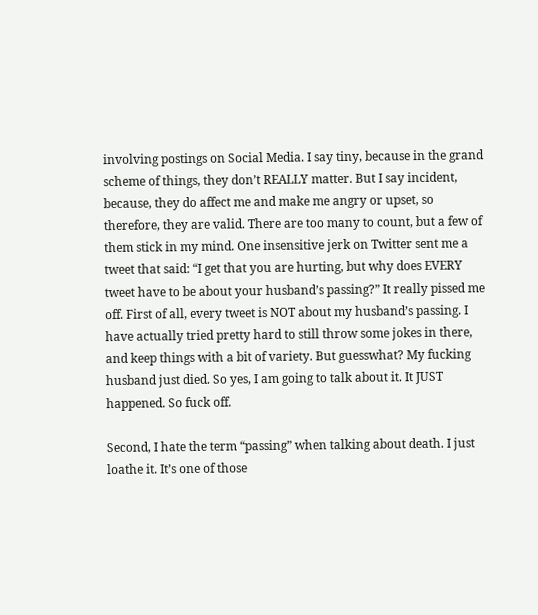involving postings on Social Media. I say tiny, because in the grand scheme of things, they don’t REALLY matter. But I say incident, because, they do affect me and make me angry or upset, so therefore, they are valid. There are too many to count, but a few of them stick in my mind. One insensitive jerk on Twitter sent me a tweet that said: “I get that you are hurting, but why does EVERY tweet have to be about your husband’s passing?” It really pissed me off. First of all, every tweet is NOT about my husband’s passing. I have actually tried pretty hard to still throw some jokes in there, and keep things with a bit of variety. But guesswhat? My fucking husband just died. So yes, I am going to talk about it. It JUST happened. So fuck off.

Second, I hate the term “passing” when talking about death. I just loathe it. It’s one of those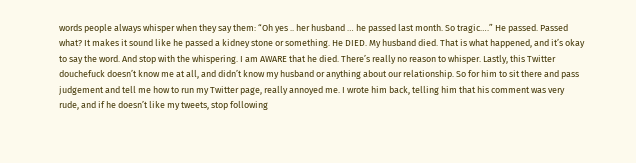words people always whisper when they say them: “Oh yes .. her husband … he passed last month. So tragic….” He passed. Passed what? It makes it sound like he passed a kidney stone or something. He DIED. My husband died. That is what happened, and it’s okay to say the word. And stop with the whispering. I am AWARE that he died. There’s really no reason to whisper. Lastly, this Twitter douchefuck doesn’t know me at all, and didn’t know my husband or anything about our relationship. So for him to sit there and pass judgement and tell me how to run my Twitter page, really annoyed me. I wrote him back, telling him that his comment was very rude, and if he doesn’t like my tweets, stop following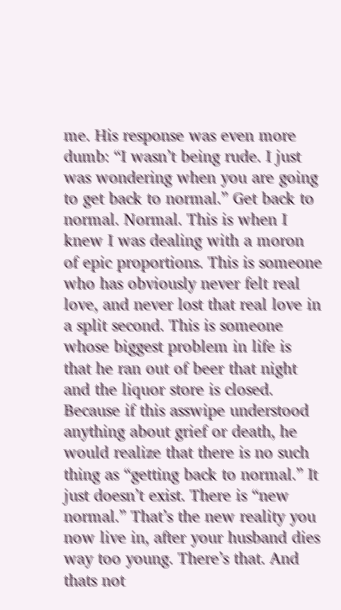me. His response was even more dumb: “I wasn’t being rude. I just was wondering when you are going to get back to normal.” Get back to normal. Normal. This is when I knew I was dealing with a moron of epic proportions. This is someone who has obviously never felt real love, and never lost that real love in a split second. This is someone whose biggest problem in life is that he ran out of beer that night and the liquor store is closed. Because if this asswipe understood anything about grief or death, he would realize that there is no such thing as “getting back to normal.” It just doesn’t exist. There is “new normal.” That’s the new reality you now live in, after your husband dies way too young. There’s that. And thats not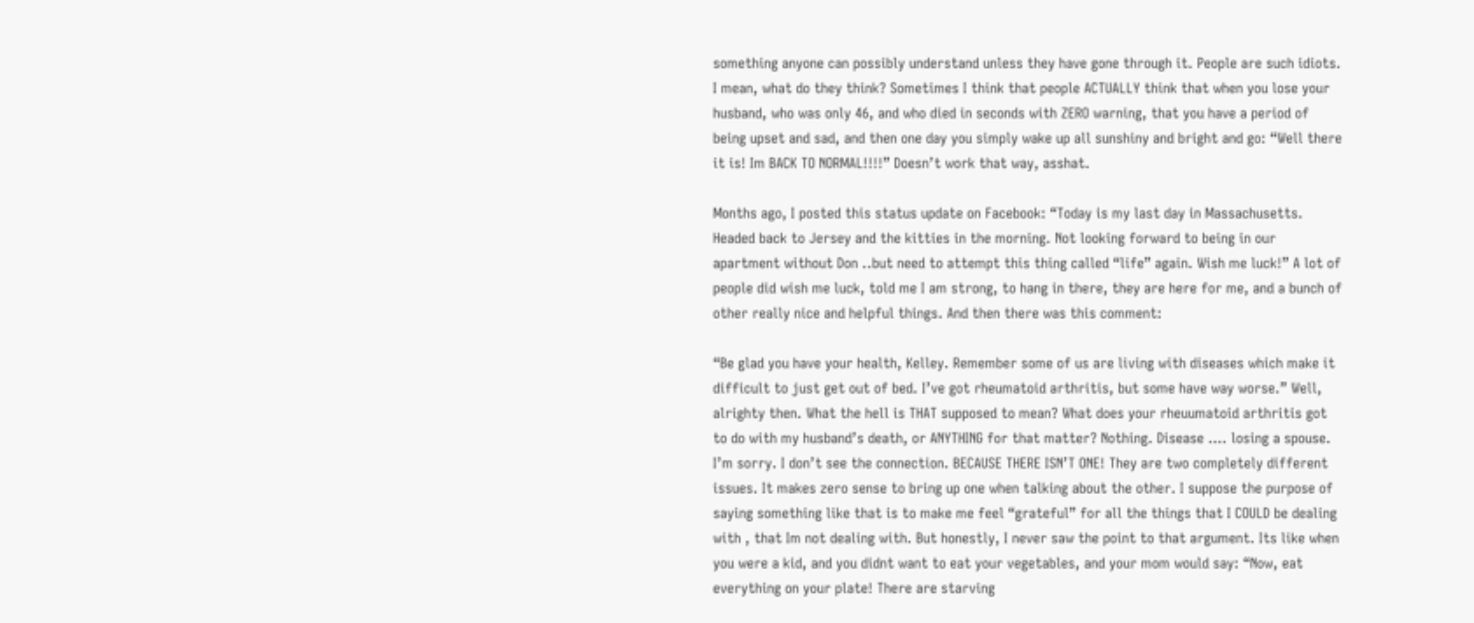something anyone can possibly understand unless they have gone through it. People are such idiots. I mean, what do they think? Sometimes I think that people ACTUALLY think that when you lose your husband, who was only 46, and who died in seconds with ZERO warning, that you have a period of being upset and sad, and then one day you simply wake up all sunshiny and bright and go: “Well there it is! Im BACK TO NORMAL!!!!” Doesn’t work that way, asshat.

Months ago, I posted this status update on Facebook: “Today is my last day in Massachusetts. Headed back to Jersey and the kitties in the morning. Not looking forward to being in our apartment without Don ..but need to attempt this thing called “life” again. Wish me luck!” A lot of people did wish me luck, told me I am strong, to hang in there, they are here for me, and a bunch of other really nice and helpful things. And then there was this comment:

“Be glad you have your health, Kelley. Remember some of us are living with diseases which make it difficult to just get out of bed. I’ve got rheumatoid arthritis, but some have way worse.” Well, alrighty then. What the hell is THAT supposed to mean? What does your rheuumatoid arthritis got to do with my husband’s death, or ANYTHING for that matter? Nothing. Disease …. losing a spouse. I’m sorry. I don’t see the connection. BECAUSE THERE ISN’T ONE! They are two completely different issues. It makes zero sense to bring up one when talking about the other. I suppose the purpose of saying something like that is to make me feel “grateful” for all the things that I COULD be dealing with , that Im not dealing with. But honestly, I never saw the point to that argument. Its like when you were a kid, and you didnt want to eat your vegetables, and your mom would say: “Now, eat everything on your plate! There are starving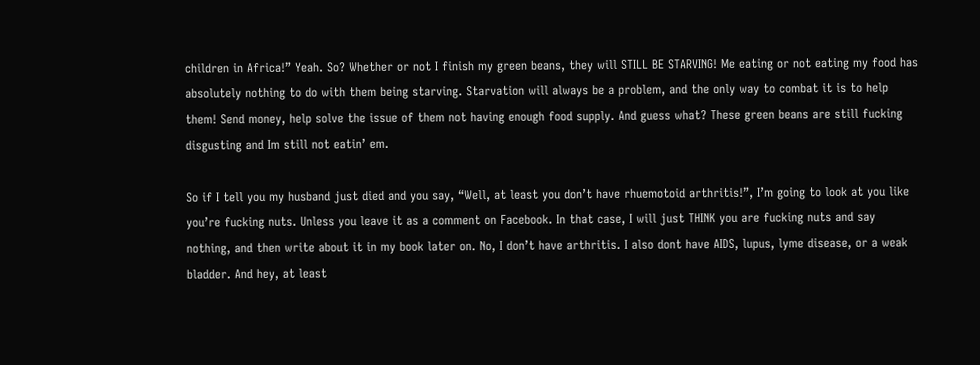children in Africa!” Yeah. So? Whether or not I finish my green beans, they will STILL BE STARVING! Me eating or not eating my food has absolutely nothing to do with them being starving. Starvation will always be a problem, and the only way to combat it is to help them! Send money, help solve the issue of them not having enough food supply. And guess what? These green beans are still fucking disgusting and Im still not eatin’ em.

So if I tell you my husband just died and you say, “Well, at least you don’t have rhuemotoid arthritis!”, I’m going to look at you like you’re fucking nuts. Unless you leave it as a comment on Facebook. In that case, I will just THINK you are fucking nuts and say nothing, and then write about it in my book later on. No, I don’t have arthritis. I also dont have AIDS, lupus, lyme disease, or a weak bladder. And hey, at least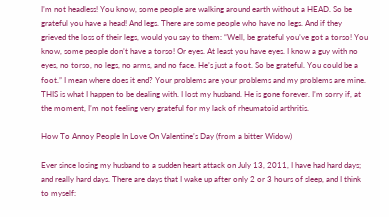I’m not headless! You know, some people are walking around earth without a HEAD. So be grateful you have a head! And legs. There are some people who have no legs. And if they grieved the loss of their legs, would you say to them: “Well, be grateful you’ve got a torso! You know, some people don’t have a torso! Or eyes. At least you have eyes. I know a guy with no eyes, no torso, no legs, no arms, and no face. He’s just a foot. So be grateful. You could be a foot.” I mean where does it end? Your problems are your problems and my problems are mine. THIS is what I happen to be dealing with. I lost my husband. He is gone forever. I’m sorry if, at the moment, I’m not feeling very grateful for my lack of rheumatoid arthritis.

How To Annoy People In Love On Valentine’s Day (from a bitter Widow)

Ever since losing my husband to a sudden heart attack on July 13, 2011, I have had hard days; and really hard days. There are days that I wake up after only 2 or 3 hours of sleep, and I think to myself: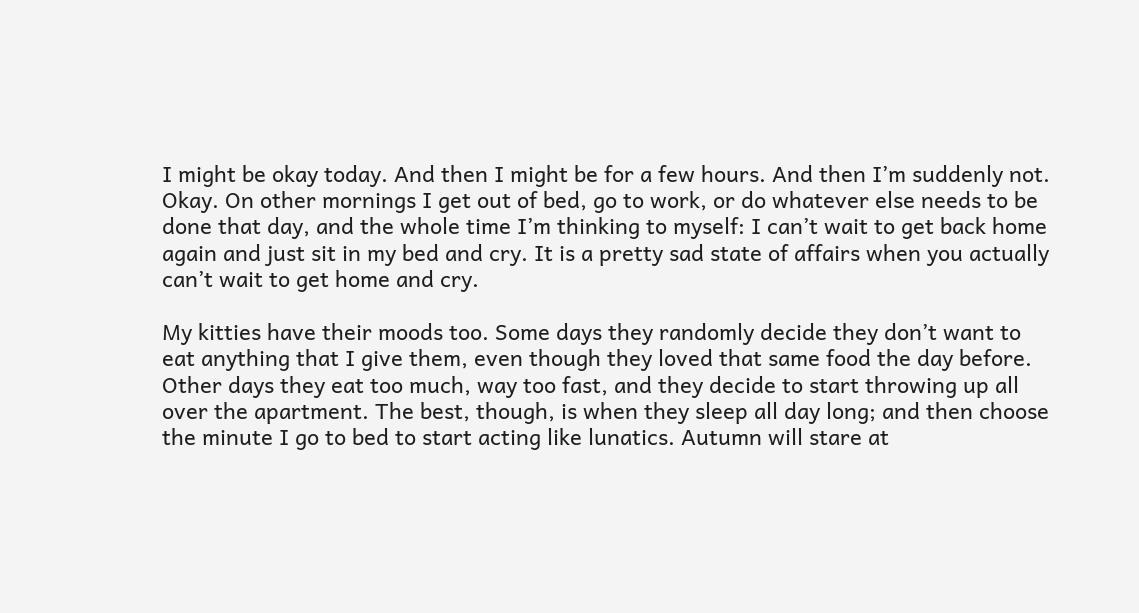I might be okay today. And then I might be for a few hours. And then I’m suddenly not. Okay. On other mornings I get out of bed, go to work, or do whatever else needs to be done that day, and the whole time I’m thinking to myself: I can’t wait to get back home again and just sit in my bed and cry. It is a pretty sad state of affairs when you actually can’t wait to get home and cry.

My kitties have their moods too. Some days they randomly decide they don’t want to eat anything that I give them, even though they loved that same food the day before. Other days they eat too much, way too fast, and they decide to start throwing up all over the apartment. The best, though, is when they sleep all day long; and then choose the minute I go to bed to start acting like lunatics. Autumn will stare at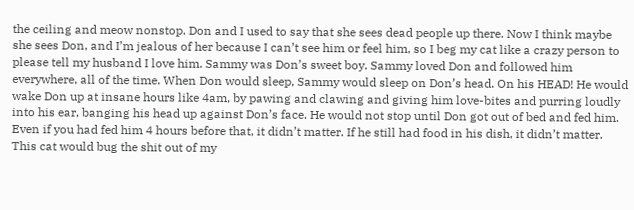the ceiling and meow nonstop. Don and I used to say that she sees dead people up there. Now I think maybe she sees Don, and I’m jealous of her because I can’t see him or feel him, so I beg my cat like a crazy person to please tell my husband I love him. Sammy was Don’s sweet boy. Sammy loved Don and followed him everywhere, all of the time. When Don would sleep, Sammy would sleep on Don’s head. On his HEAD! He would wake Don up at insane hours like 4am, by pawing and clawing and giving him love-bites and purring loudly into his ear, banging his head up against Don’s face. He would not stop until Don got out of bed and fed him. Even if you had fed him 4 hours before that, it didn’t matter. If he still had food in his dish, it didn’t matter. This cat would bug the shit out of my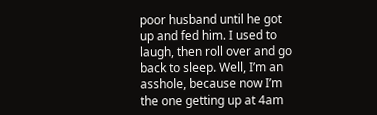poor husband until he got up and fed him. I used to laugh, then roll over and go back to sleep. Well, I’m an asshole, because now I’m the one getting up at 4am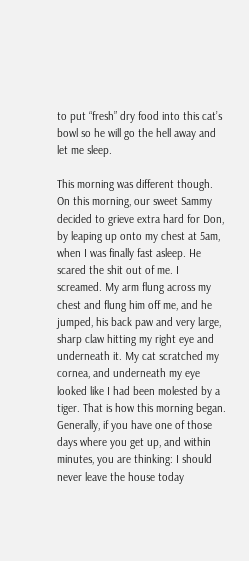to put “fresh” dry food into this cat’s bowl so he will go the hell away and let me sleep.

This morning was different though. On this morning, our sweet Sammy decided to grieve extra hard for Don, by leaping up onto my chest at 5am, when I was finally fast asleep. He scared the shit out of me. I screamed. My arm flung across my chest and flung him off me, and he jumped, his back paw and very large, sharp claw hitting my right eye and underneath it. My cat scratched my cornea, and underneath my eye looked like I had been molested by a tiger. That is how this morning began. Generally, if you have one of those days where you get up, and within minutes, you are thinking: I should never leave the house today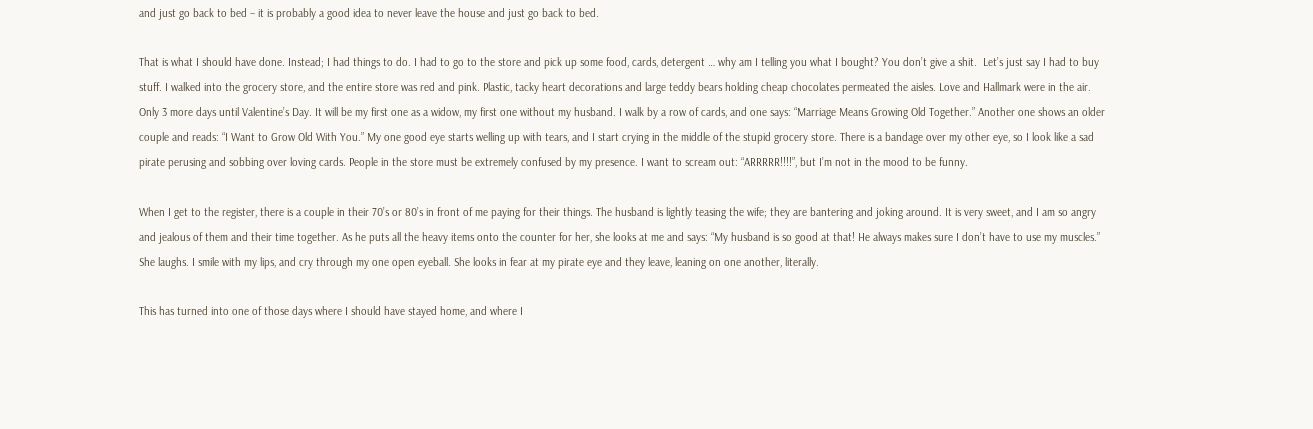and just go back to bed – it is probably a good idea to never leave the house and just go back to bed.

That is what I should have done. Instead; I had things to do. I had to go to the store and pick up some food, cards, detergent … why am I telling you what I bought? You don’t give a shit.  Let’s just say I had to buy stuff. I walked into the grocery store, and the entire store was red and pink. Plastic, tacky heart decorations and large teddy bears holding cheap chocolates permeated the aisles. Love and Hallmark were in the air. Only 3 more days until Valentine’s Day. It will be my first one as a widow, my first one without my husband. I walk by a row of cards, and one says: “Marriage Means Growing Old Together.” Another one shows an older couple and reads: “I Want to Grow Old With You.” My one good eye starts welling up with tears, and I start crying in the middle of the stupid grocery store. There is a bandage over my other eye, so I look like a sad pirate perusing and sobbing over loving cards. People in the store must be extremely confused by my presence. I want to scream out: “ARRRRR!!!!”, but I’m not in the mood to be funny.

When I get to the register, there is a couple in their 70’s or 80’s in front of me paying for their things. The husband is lightly teasing the wife; they are bantering and joking around. It is very sweet, and I am so angry and jealous of them and their time together. As he puts all the heavy items onto the counter for her, she looks at me and says: “My husband is so good at that! He always makes sure I don’t have to use my muscles.” She laughs. I smile with my lips, and cry through my one open eyeball. She looks in fear at my pirate eye and they leave, leaning on one another, literally.

This has turned into one of those days where I should have stayed home, and where I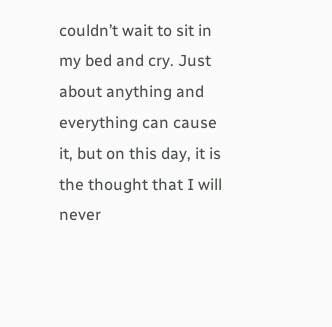couldn’t wait to sit in my bed and cry. Just about anything and everything can cause it, but on this day, it is the thought that I will never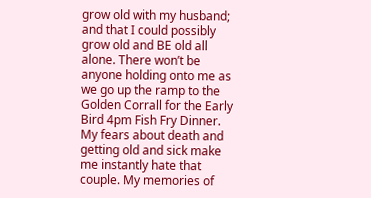grow old with my husband; and that I could possibly grow old and BE old all alone. There won’t be anyone holding onto me as we go up the ramp to the Golden Corrall for the Early Bird 4pm Fish Fry Dinner. My fears about death and getting old and sick make me instantly hate that couple. My memories of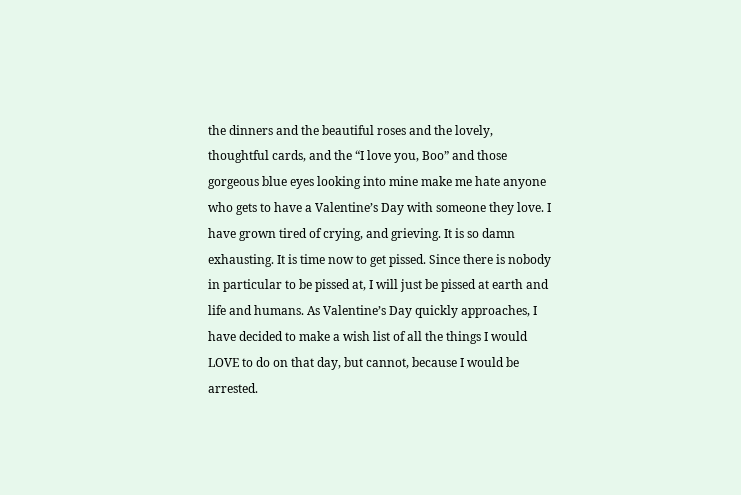the dinners and the beautiful roses and the lovely, thoughtful cards, and the “I love you, Boo” and those gorgeous blue eyes looking into mine make me hate anyone who gets to have a Valentine’s Day with someone they love. I have grown tired of crying, and grieving. It is so damn exhausting. It is time now to get pissed. Since there is nobody in particular to be pissed at, I will just be pissed at earth and life and humans. As Valentine’s Day quickly approaches, I have decided to make a wish list of all the things I would LOVE to do on that day, but cannot, because I would be arrested.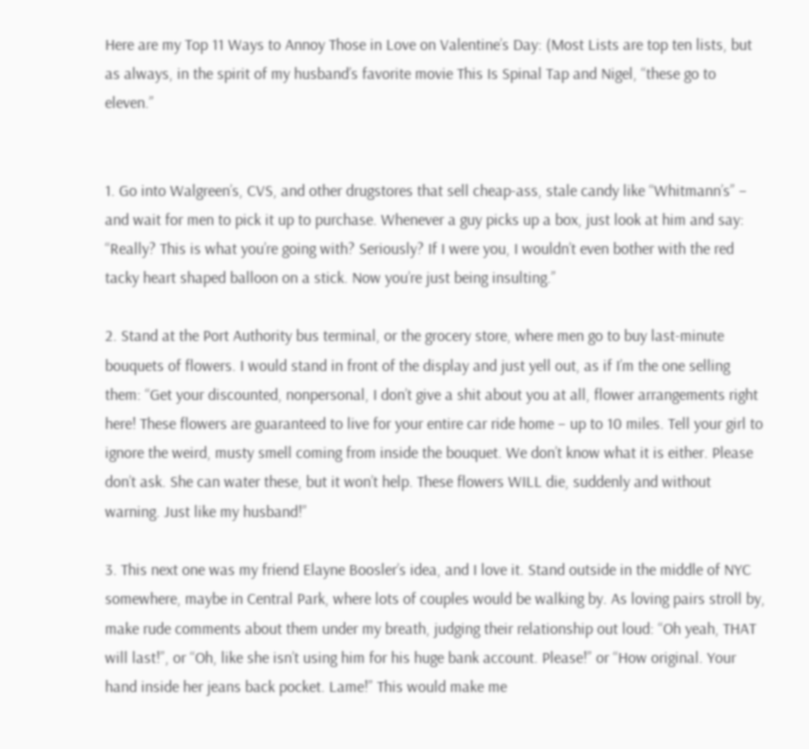Here are my Top 11 Ways to Annoy Those in Love on Valentine’s Day: (Most Lists are top ten lists, but as always, in the spirit of my husband’s favorite movie This Is Spinal Tap and Nigel, “these go to eleven.”


1. Go into Walgreen’s, CVS, and other drugstores that sell cheap-ass, stale candy like “Whitmann’s” – and wait for men to pick it up to purchase. Whenever a guy picks up a box, just look at him and say: “Really? This is what you’re going with? Seriously? If I were you, I wouldn’t even bother with the red tacky heart shaped balloon on a stick. Now you’re just being insulting.”

2. Stand at the Port Authority bus terminal, or the grocery store, where men go to buy last-minute bouquets of flowers. I would stand in front of the display and just yell out, as if I’m the one selling them: “Get your discounted, nonpersonal, I don’t give a shit about you at all, flower arrangements right here! These flowers are guaranteed to live for your entire car ride home – up to 10 miles. Tell your girl to ignore the weird, musty smell coming from inside the bouquet. We don’t know what it is either. Please don’t ask. She can water these, but it won’t help. These flowers WILL die, suddenly and without warning. Just like my husband!”

3. This next one was my friend Elayne Boosler’s idea, and I love it. Stand outside in the middle of NYC somewhere, maybe in Central Park, where lots of couples would be walking by. As loving pairs stroll by, make rude comments about them under my breath, judging their relationship out loud: “Oh yeah, THAT will last!”, or “Oh, like she isn’t using him for his huge bank account. Please!” or “How original. Your hand inside her jeans back pocket. Lame!” This would make me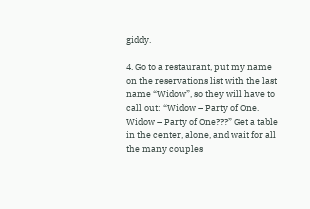giddy.

4. Go to a restaurant, put my name on the reservations list with the last name “Widow”, so they will have to call out: “Widow – Party of One. Widow – Party of One???” Get a table in the center, alone, and wait for all the many couples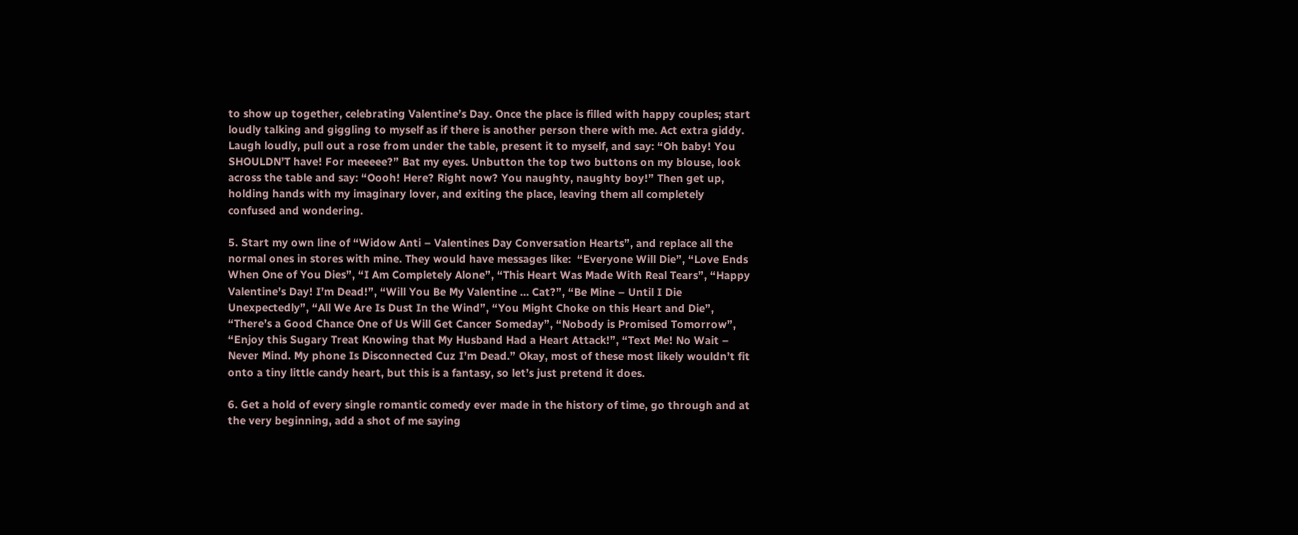to show up together, celebrating Valentine’s Day. Once the place is filled with happy couples; start loudly talking and giggling to myself as if there is another person there with me. Act extra giddy. Laugh loudly, pull out a rose from under the table, present it to myself, and say: “Oh baby! You SHOULDN’T have! For meeeee?” Bat my eyes. Unbutton the top two buttons on my blouse, look across the table and say: “Oooh! Here? Right now? You naughty, naughty boy!” Then get up, holding hands with my imaginary lover, and exiting the place, leaving them all completely confused and wondering.

5. Start my own line of “Widow Anti – Valentines Day Conversation Hearts”, and replace all the normal ones in stores with mine. They would have messages like:  “Everyone Will Die”, “Love Ends When One of You Dies”, “I Am Completely Alone”, “This Heart Was Made With Real Tears”, “Happy Valentine’s Day! I’m Dead!”, “Will You Be My Valentine … Cat?”, “Be Mine – Until I Die Unexpectedly”, “All We Are Is Dust In the Wind”, “You Might Choke on this Heart and Die”, “There’s a Good Chance One of Us Will Get Cancer Someday”, “Nobody is Promised Tomorrow”, “Enjoy this Sugary Treat Knowing that My Husband Had a Heart Attack!”, “Text Me! No Wait – Never Mind. My phone Is Disconnected Cuz I’m Dead.” Okay, most of these most likely wouldn’t fit onto a tiny little candy heart, but this is a fantasy, so let’s just pretend it does.

6. Get a hold of every single romantic comedy ever made in the history of time, go through and at the very beginning, add a shot of me saying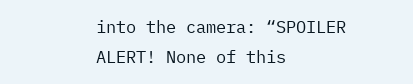into the camera: “SPOILER ALERT! None of this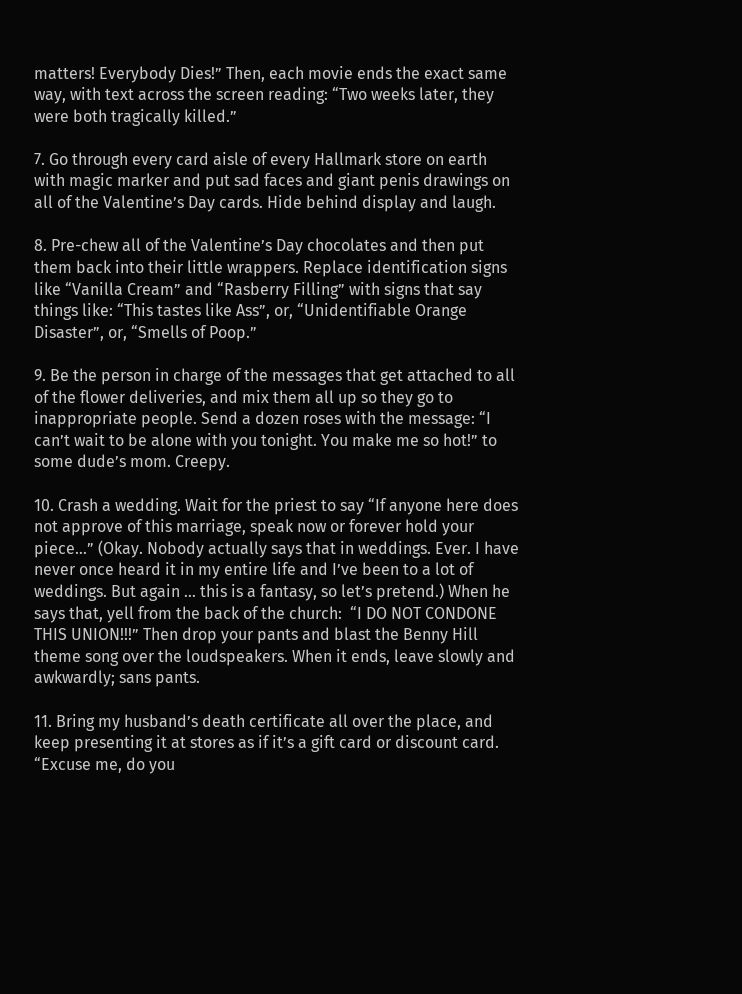matters! Everybody Dies!” Then, each movie ends the exact same way, with text across the screen reading: “Two weeks later, they were both tragically killed.”

7. Go through every card aisle of every Hallmark store on earth with magic marker and put sad faces and giant penis drawings on all of the Valentine’s Day cards. Hide behind display and laugh.

8. Pre-chew all of the Valentine’s Day chocolates and then put them back into their little wrappers. Replace identification signs like “Vanilla Cream” and “Rasberry Filling” with signs that say things like: “This tastes like Ass”, or, “Unidentifiable Orange Disaster”, or, “Smells of Poop.”

9. Be the person in charge of the messages that get attached to all of the flower deliveries, and mix them all up so they go to inappropriate people. Send a dozen roses with the message: “I can’t wait to be alone with you tonight. You make me so hot!” to some dude’s mom. Creepy.

10. Crash a wedding. Wait for the priest to say “If anyone here does not approve of this marriage, speak now or forever hold your piece…” (Okay. Nobody actually says that in weddings. Ever. I have never once heard it in my entire life and I’ve been to a lot of weddings. But again … this is a fantasy, so let’s pretend.) When he says that, yell from the back of the church:  “I DO NOT CONDONE THIS UNION!!!” Then drop your pants and blast the Benny Hill theme song over the loudspeakers. When it ends, leave slowly and awkwardly; sans pants.

11. Bring my husband’s death certificate all over the place, and keep presenting it at stores as if it’s a gift card or discount card. “Excuse me, do you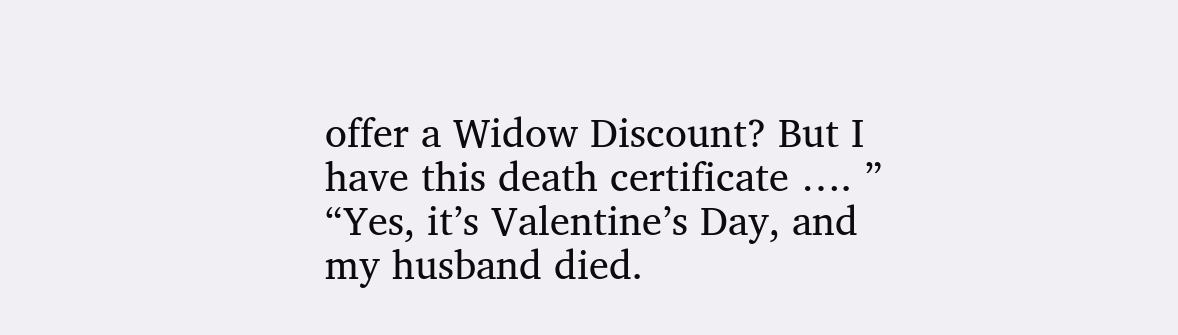offer a Widow Discount? But I have this death certificate …. ” “Yes, it’s Valentine’s Day, and my husband died.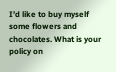I’d like to buy myself some flowers and chocolates. What is your policy on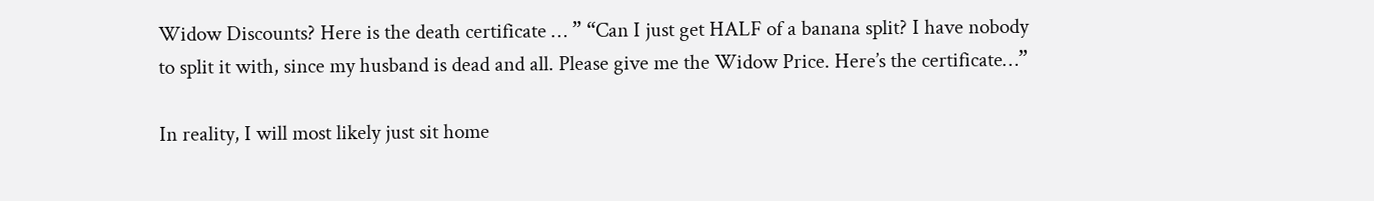Widow Discounts? Here is the death certificate … ” “Can I just get HALF of a banana split? I have nobody to split it with, since my husband is dead and all. Please give me the Widow Price. Here’s the certificate…”

In reality, I will most likely just sit home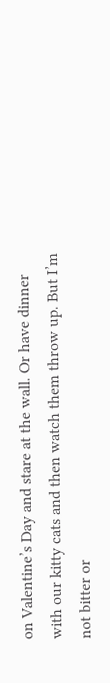on Valentine’s Day and stare at the wall. Or have dinner with our kitty cats and then watch them throw up. But I’m not bitter or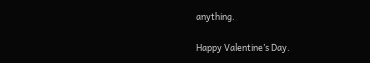anything.

Happy Valentine’s Day.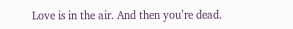Love is in the air. And then you’re dead.